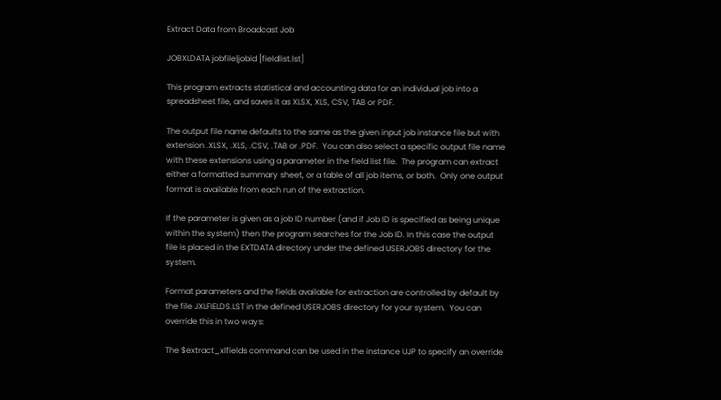Extract Data from Broadcast Job

JOBXLDATA jobfile|jobid [fieldlist.lst]

This program extracts statistical and accounting data for an individual job into a spreadsheet file, and saves it as XLSX, XLS, CSV, TAB or PDF.

The output file name defaults to the same as the given input job instance file but with extension .XLSX, .XLS, .CSV, .TAB or .PDF.  You can also select a specific output file name with these extensions using a parameter in the field list file.  The program can extract either a formatted summary sheet, or a table of all job items, or both.  Only one output format is available from each run of the extraction.

If the parameter is given as a job ID number (and if Job ID is specified as being unique within the system) then the program searches for the Job ID. In this case the output file is placed in the EXTDATA directory under the defined USERJOBS directory for the system.

Format parameters and the fields available for extraction are controlled by default by the file JXLFIELDS.LST in the defined USERJOBS directory for your system.  You can override this in two ways:

The $extract_xlfields command can be used in the instance UJP to specify an override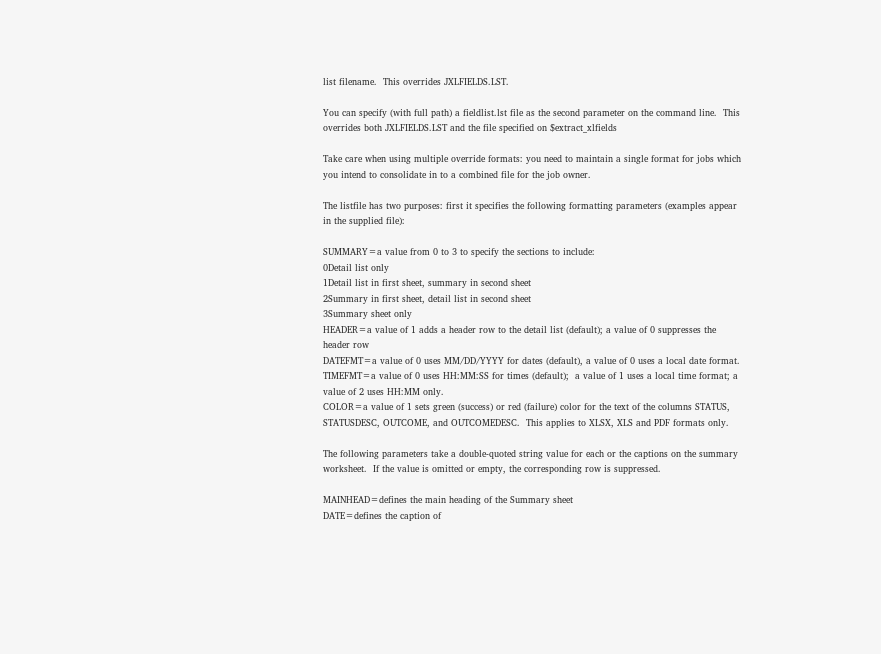list filename.  This overrides JXLFIELDS.LST.

You can specify (with full path) a fieldlist.lst file as the second parameter on the command line.  This overrides both JXLFIELDS.LST and the file specified on $extract_xlfields

Take care when using multiple override formats: you need to maintain a single format for jobs which you intend to consolidate in to a combined file for the job owner.

The listfile has two purposes: first it specifies the following formatting parameters (examples appear in the supplied file):

SUMMARY=a value from 0 to 3 to specify the sections to include:
0Detail list only
1Detail list in first sheet, summary in second sheet
2Summary in first sheet, detail list in second sheet
3Summary sheet only
HEADER=a value of 1 adds a header row to the detail list (default); a value of 0 suppresses the header row
DATEFMT=a value of 0 uses MM/DD/YYYY for dates (default), a value of 0 uses a local date format.
TIMEFMT=a value of 0 uses HH:MM:SS for times (default);  a value of 1 uses a local time format; a value of 2 uses HH:MM only.
COLOR=a value of 1 sets green (success) or red (failure) color for the text of the columns STATUS, STATUSDESC, OUTCOME, and OUTCOMEDESC.  This applies to XLSX, XLS and PDF formats only.

The following parameters take a double-quoted string value for each or the captions on the summary worksheet.  If the value is omitted or empty, the corresponding row is suppressed.

MAINHEAD=defines the main heading of the Summary sheet
DATE=defines the caption of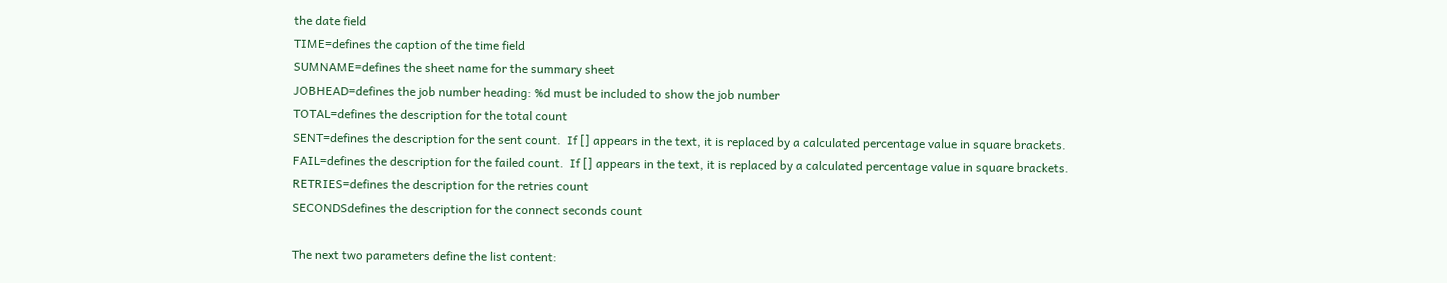the date field
TIME=defines the caption of the time field
SUMNAME=defines the sheet name for the summary sheet
JOBHEAD=defines the job number heading: %d must be included to show the job number
TOTAL=defines the description for the total count
SENT=defines the description for the sent count.  If [] appears in the text, it is replaced by a calculated percentage value in square brackets.
FAIL=defines the description for the failed count.  If [] appears in the text, it is replaced by a calculated percentage value in square brackets.
RETRIES=defines the description for the retries count
SECONDSdefines the description for the connect seconds count

The next two parameters define the list content: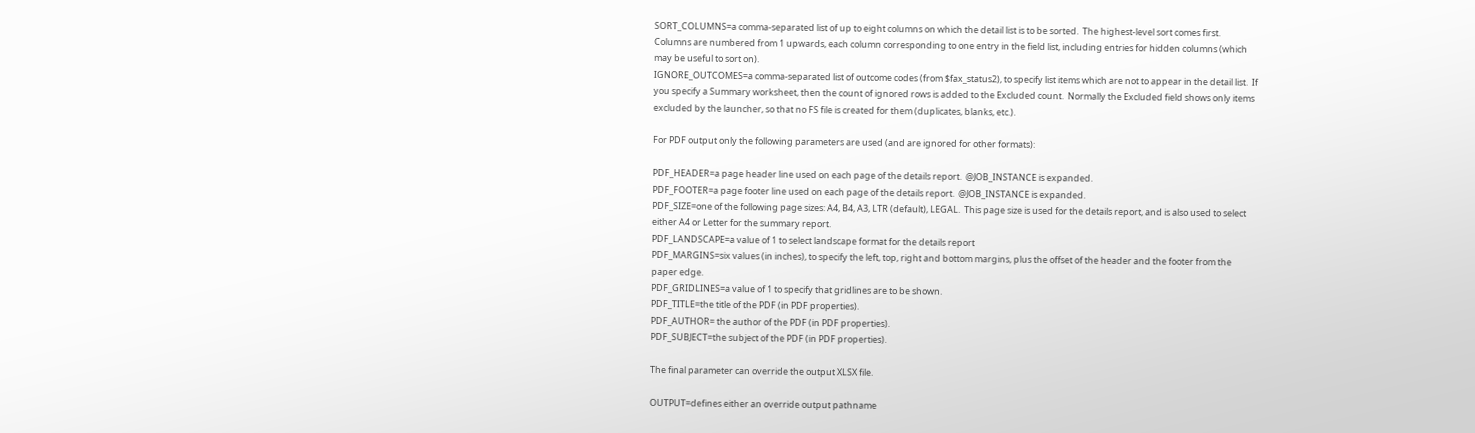SORT_COLUMNS=a comma-separated list of up to eight columns on which the detail list is to be sorted.  The highest-level sort comes first.  Columns are numbered from 1 upwards, each column corresponding to one entry in the field list, including entries for hidden columns (which may be useful to sort on).
IGNORE_OUTCOMES=a comma-separated list of outcome codes (from $fax_status2), to specify list items which are not to appear in the detail list.  If you specify a Summary worksheet, then the count of ignored rows is added to the Excluded count.  Normally the Excluded field shows only items excluded by the launcher, so that no FS file is created for them (duplicates, blanks, etc.).

For PDF output only the following parameters are used (and are ignored for other formats):

PDF_HEADER=a page header line used on each page of the details report.  @JOB_INSTANCE is expanded.
PDF_FOOTER=a page footer line used on each page of the details report.  @JOB_INSTANCE is expanded.
PDF_SIZE=one of the following page sizes: A4, B4, A3, LTR (default), LEGAL.  This page size is used for the details report, and is also used to select either A4 or Letter for the summary report.
PDF_LANDSCAPE=a value of 1 to select landscape format for the details report
PDF_MARGINS=six values (in inches), to specify the left, top, right and bottom margins, plus the offset of the header and the footer from the paper edge.
PDF_GRIDLINES=a value of 1 to specify that gridlines are to be shown.
PDF_TITLE=the title of the PDF (in PDF properties).
PDF_AUTHOR= the author of the PDF (in PDF properties).
PDF_SUBJECT=the subject of the PDF (in PDF properties).

The final parameter can override the output XLSX file.

OUTPUT=defines either an override output pathname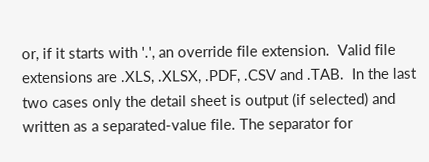or, if it starts with '.', an override file extension.  Valid file extensions are .XLS, .XLSX, .PDF, .CSV and .TAB.  In the last two cases only the detail sheet is output (if selected) and written as a separated-value file. The separator for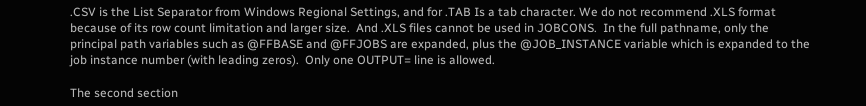.CSV is the List Separator from Windows Regional Settings, and for .TAB Is a tab character. We do not recommend .XLS format because of its row count limitation and larger size.  And .XLS files cannot be used in JOBCONS.  In the full pathname, only the principal path variables such as @FFBASE and @FFJOBS are expanded, plus the @JOB_INSTANCE variable which is expanded to the job instance number (with leading zeros).  Only one OUTPUT= line is allowed.

The second section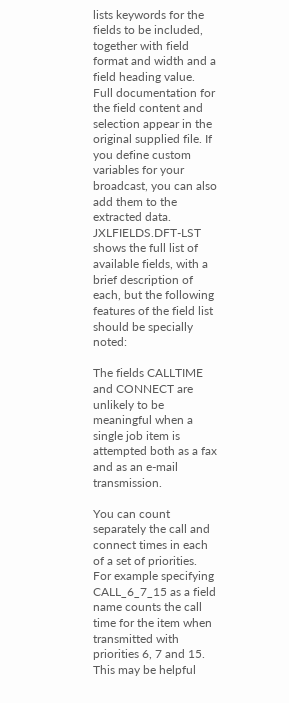lists keywords for the fields to be included, together with field format and width and a field heading value.  Full documentation for the field content and selection appear in the original supplied file. If you define custom variables for your broadcast, you can also add them to the extracted data.  JXLFIELDS.DFT-LST shows the full list of available fields, with a brief description of each, but the following features of the field list should be specially noted:

The fields CALLTIME and CONNECT are unlikely to be meaningful when a single job item is attempted both as a fax and as an e-mail transmission.

You can count separately the call and connect times in each of a set of priorities.  For example specifying CALL_6_7_15 as a field name counts the call time for the item when transmitted with priorities 6, 7 and 15.  This may be helpful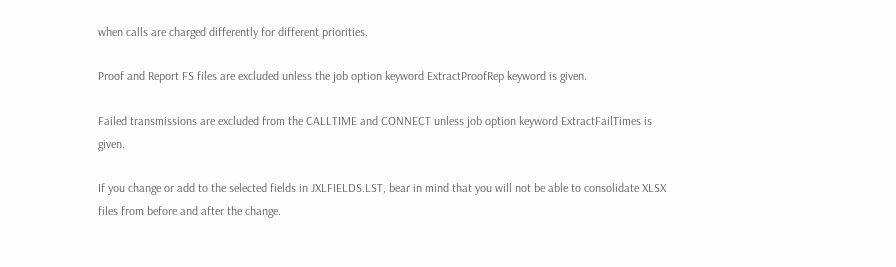when calls are charged differently for different priorities.

Proof and Report FS files are excluded unless the job option keyword ExtractProofRep keyword is given.

Failed transmissions are excluded from the CALLTIME and CONNECT unless job option keyword ExtractFailTimes is given.

If you change or add to the selected fields in JXLFIELDS.LST, bear in mind that you will not be able to consolidate XLSX files from before and after the change.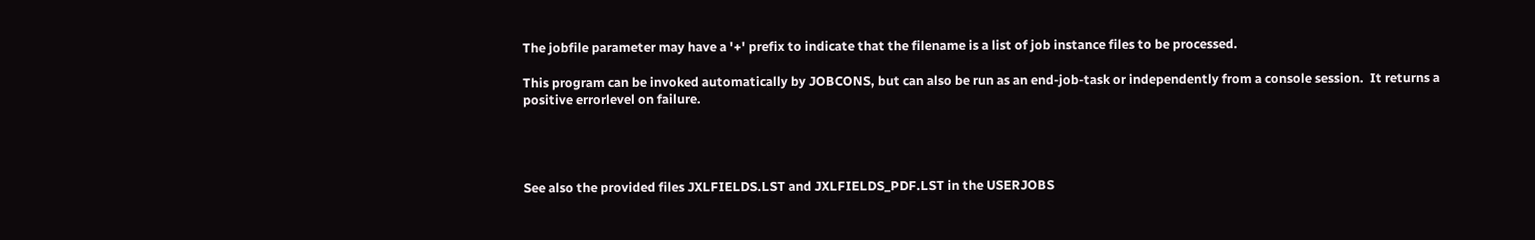The jobfile parameter may have a '+' prefix to indicate that the filename is a list of job instance files to be processed.

This program can be invoked automatically by JOBCONS, but can also be run as an end-job-task or independently from a console session.  It returns a positive errorlevel on failure.




See also the provided files JXLFIELDS.LST and JXLFIELDS_PDF.LST in the USERJOBS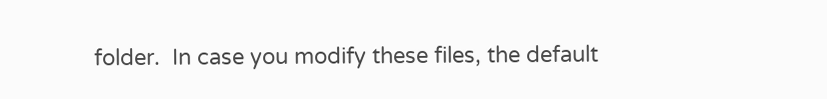folder.  In case you modify these files, the default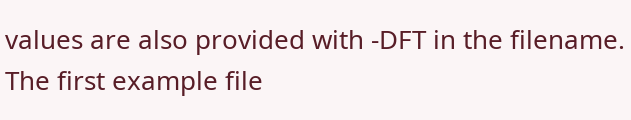values are also provided with -DFT in the filename.  The first example file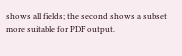shows all fields; the second shows a subset more suitable for PDF output.